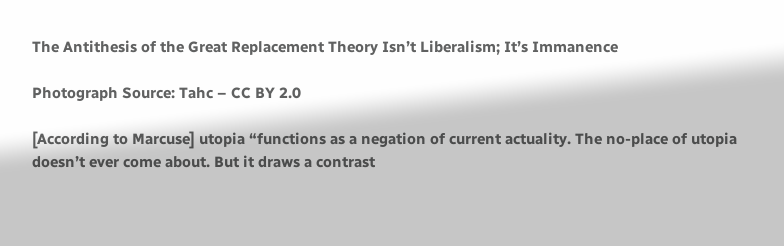The Antithesis of the Great Replacement Theory Isn’t Liberalism; It’s Immanence

Photograph Source: Tahc – CC BY 2.0

[According to Marcuse] utopia “functions as a negation of current actuality. The no-place of utopia doesn’t ever come about. But it draws a contrast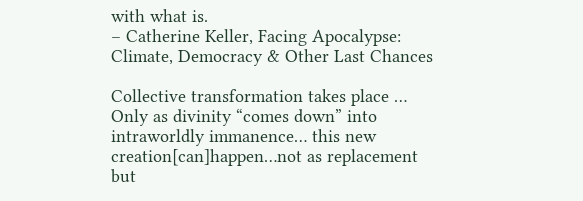with what is.
– Catherine Keller, Facing Apocalypse: Climate, Democracy & Other Last Chances

Collective transformation takes place … Only as divinity “comes down” into intraworldly immanence… this new creation[can]happen…not as replacement but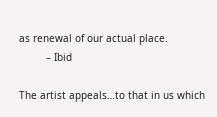as renewal of our actual place.
         – Ibid

The artist appeals…to that in us which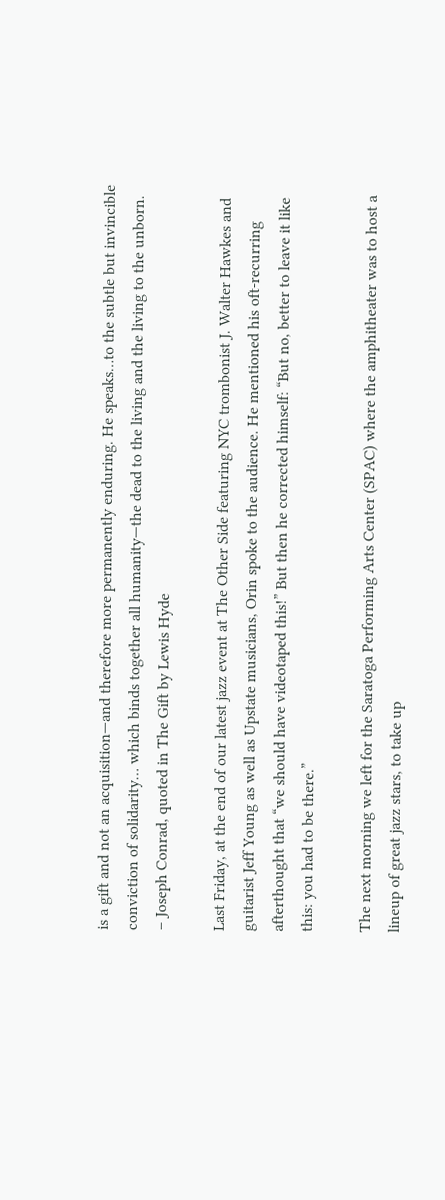is a gift and not an acquisition—and therefore more permanently enduring. He speaks…to the subtle but invincible conviction of solidarity… which binds together all humanity—the dead to the living and the living to the unborn.
– Joseph Conrad, quoted in The Gift by Lewis Hyde

Last Friday, at the end of our latest jazz event at The Other Side featuring NYC trombonist J. Walter Hawkes and guitarist Jeff Young as well as Upstate musicians, Orin spoke to the audience. He mentioned his oft-recurring afterthought that “we should have videotaped this!” But then he corrected himself: “But no, better to leave it like this: you had to be there.”

The next morning we left for the Saratoga Performing Arts Center (SPAC) where the amphitheater was to host a lineup of great jazz stars, to take up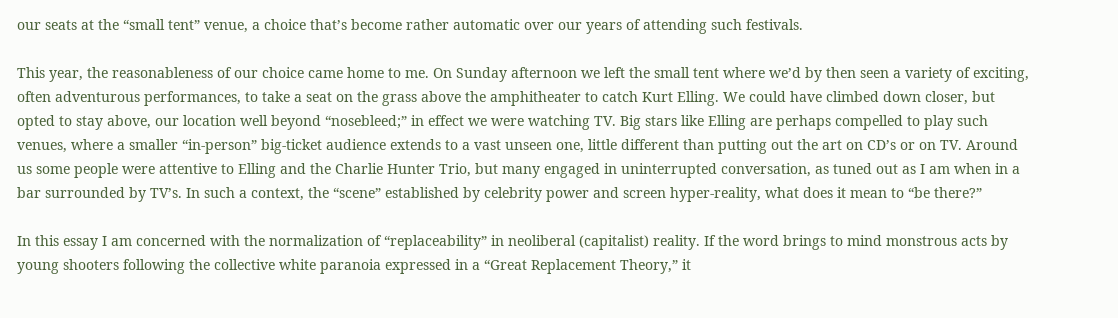our seats at the “small tent” venue, a choice that’s become rather automatic over our years of attending such festivals.

This year, the reasonableness of our choice came home to me. On Sunday afternoon we left the small tent where we’d by then seen a variety of exciting, often adventurous performances, to take a seat on the grass above the amphitheater to catch Kurt Elling. We could have climbed down closer, but opted to stay above, our location well beyond “nosebleed;” in effect we were watching TV. Big stars like Elling are perhaps compelled to play such venues, where a smaller “in-person” big-ticket audience extends to a vast unseen one, little different than putting out the art on CD’s or on TV. Around us some people were attentive to Elling and the Charlie Hunter Trio, but many engaged in uninterrupted conversation, as tuned out as I am when in a bar surrounded by TV’s. In such a context, the “scene” established by celebrity power and screen hyper-reality, what does it mean to “be there?”

In this essay I am concerned with the normalization of “replaceability” in neoliberal (capitalist) reality. If the word brings to mind monstrous acts by young shooters following the collective white paranoia expressed in a “Great Replacement Theory,” it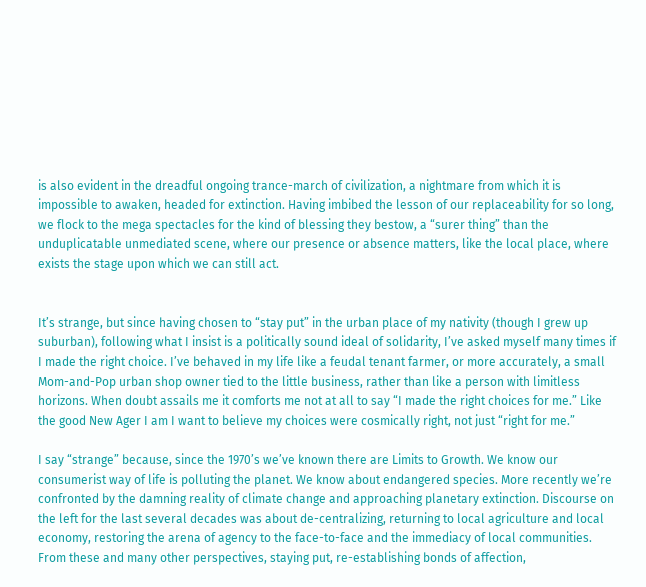is also evident in the dreadful ongoing trance-march of civilization, a nightmare from which it is impossible to awaken, headed for extinction. Having imbibed the lesson of our replaceability for so long, we flock to the mega spectacles for the kind of blessing they bestow, a “surer thing” than the unduplicatable unmediated scene, where our presence or absence matters, like the local place, where exists the stage upon which we can still act.


It’s strange, but since having chosen to “stay put” in the urban place of my nativity (though I grew up suburban), following what I insist is a politically sound ideal of solidarity, I’ve asked myself many times if I made the right choice. I’ve behaved in my life like a feudal tenant farmer, or more accurately, a small Mom-and-Pop urban shop owner tied to the little business, rather than like a person with limitless horizons. When doubt assails me it comforts me not at all to say “I made the right choices for me.” Like the good New Ager I am I want to believe my choices were cosmically right, not just “right for me.”

I say “strange” because, since the 1970’s we’ve known there are Limits to Growth. We know our consumerist way of life is polluting the planet. We know about endangered species. More recently we’re confronted by the damning reality of climate change and approaching planetary extinction. Discourse on the left for the last several decades was about de-centralizing, returning to local agriculture and local economy, restoring the arena of agency to the face-to-face and the immediacy of local communities. From these and many other perspectives, staying put, re-establishing bonds of affection,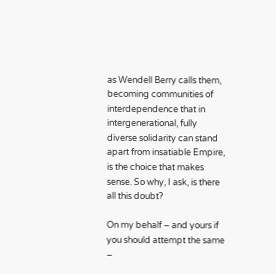as Wendell Berry calls them, becoming communities of interdependence that in intergenerational, fully diverse solidarity can stand apart from insatiable Empire, is the choice that makes sense. So why, I ask, is there all this doubt?

On my behalf – and yours if you should attempt the same –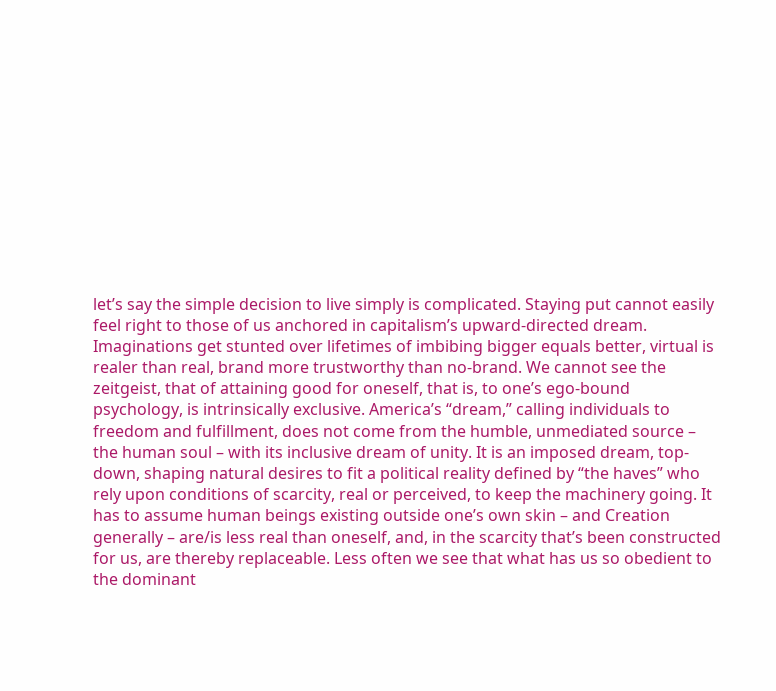let’s say the simple decision to live simply is complicated. Staying put cannot easily feel right to those of us anchored in capitalism’s upward-directed dream. Imaginations get stunted over lifetimes of imbibing bigger equals better, virtual is realer than real, brand more trustworthy than no-brand. We cannot see the zeitgeist, that of attaining good for oneself, that is, to one’s ego-bound psychology, is intrinsically exclusive. America’s “dream,” calling individuals to freedom and fulfillment, does not come from the humble, unmediated source – the human soul – with its inclusive dream of unity. It is an imposed dream, top-down, shaping natural desires to fit a political reality defined by “the haves” who rely upon conditions of scarcity, real or perceived, to keep the machinery going. It has to assume human beings existing outside one’s own skin – and Creation generally – are/is less real than oneself, and, in the scarcity that’s been constructed for us, are thereby replaceable. Less often we see that what has us so obedient to the dominant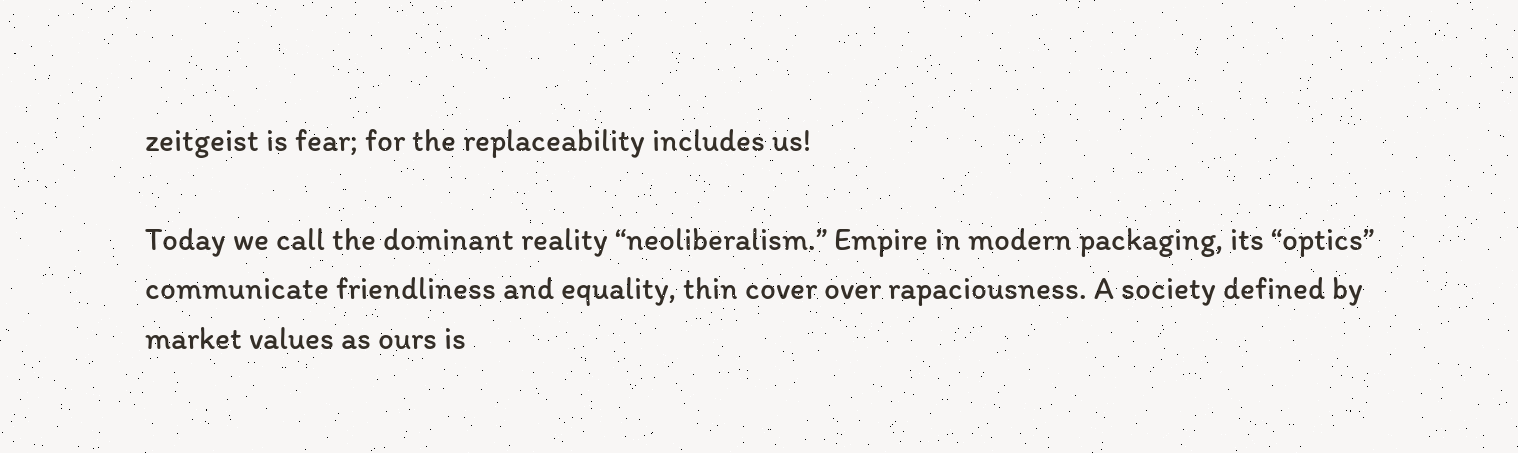zeitgeist is fear; for the replaceability includes us!

Today we call the dominant reality “neoliberalism.” Empire in modern packaging, its “optics” communicate friendliness and equality, thin cover over rapaciousness. A society defined by market values as ours is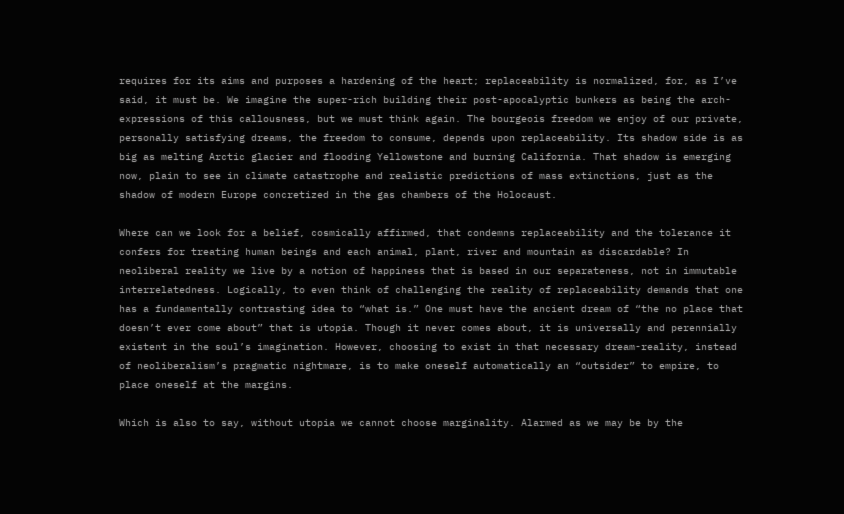requires for its aims and purposes a hardening of the heart; replaceability is normalized, for, as I’ve said, it must be. We imagine the super-rich building their post-apocalyptic bunkers as being the arch-expressions of this callousness, but we must think again. The bourgeois freedom we enjoy of our private, personally satisfying dreams, the freedom to consume, depends upon replaceability. Its shadow side is as big as melting Arctic glacier and flooding Yellowstone and burning California. That shadow is emerging now, plain to see in climate catastrophe and realistic predictions of mass extinctions, just as the shadow of modern Europe concretized in the gas chambers of the Holocaust.

Where can we look for a belief, cosmically affirmed, that condemns replaceability and the tolerance it confers for treating human beings and each animal, plant, river and mountain as discardable? In neoliberal reality we live by a notion of happiness that is based in our separateness, not in immutable interrelatedness. Logically, to even think of challenging the reality of replaceability demands that one has a fundamentally contrasting idea to “what is.” One must have the ancient dream of “the no place that doesn’t ever come about” that is utopia. Though it never comes about, it is universally and perennially existent in the soul’s imagination. However, choosing to exist in that necessary dream-reality, instead of neoliberalism’s pragmatic nightmare, is to make oneself automatically an “outsider” to empire, to place oneself at the margins.

Which is also to say, without utopia we cannot choose marginality. Alarmed as we may be by the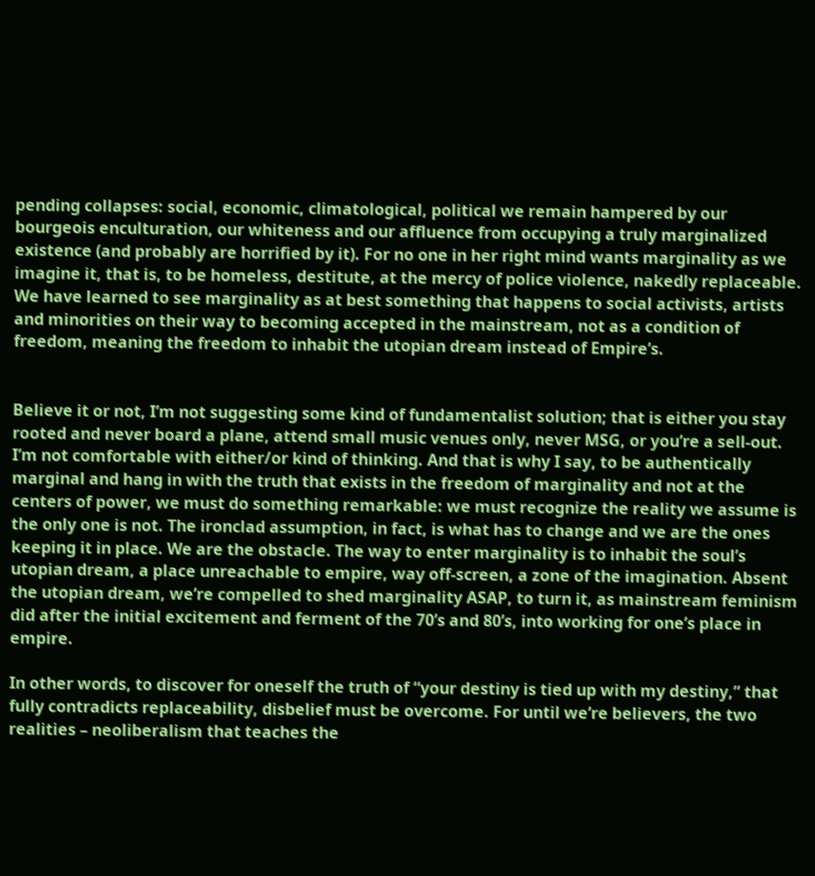pending collapses: social, economic, climatological, political we remain hampered by our bourgeois enculturation, our whiteness and our affluence from occupying a truly marginalized existence (and probably are horrified by it). For no one in her right mind wants marginality as we imagine it, that is, to be homeless, destitute, at the mercy of police violence, nakedly replaceable. We have learned to see marginality as at best something that happens to social activists, artists and minorities on their way to becoming accepted in the mainstream, not as a condition of freedom, meaning the freedom to inhabit the utopian dream instead of Empire’s.


Believe it or not, I’m not suggesting some kind of fundamentalist solution; that is either you stay rooted and never board a plane, attend small music venues only, never MSG, or you’re a sell-out. I’m not comfortable with either/or kind of thinking. And that is why I say, to be authentically marginal and hang in with the truth that exists in the freedom of marginality and not at the centers of power, we must do something remarkable: we must recognize the reality we assume is the only one is not. The ironclad assumption, in fact, is what has to change and we are the ones keeping it in place. We are the obstacle. The way to enter marginality is to inhabit the soul’s utopian dream, a place unreachable to empire, way off-screen, a zone of the imagination. Absent the utopian dream, we’re compelled to shed marginality ASAP, to turn it, as mainstream feminism did after the initial excitement and ferment of the 70’s and 80’s, into working for one’s place in empire.

In other words, to discover for oneself the truth of “your destiny is tied up with my destiny,” that fully contradicts replaceability, disbelief must be overcome. For until we’re believers, the two realities – neoliberalism that teaches the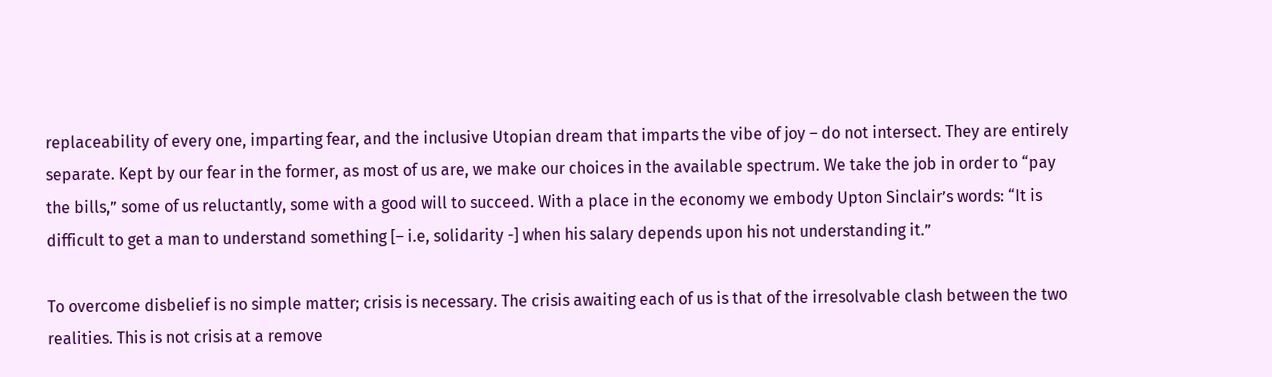replaceability of every one, imparting fear, and the inclusive Utopian dream that imparts the vibe of joy – do not intersect. They are entirely separate. Kept by our fear in the former, as most of us are, we make our choices in the available spectrum. We take the job in order to “pay the bills,” some of us reluctantly, some with a good will to succeed. With a place in the economy we embody Upton Sinclair’s words: “It is difficult to get a man to understand something [– i.e, solidarity -] when his salary depends upon his not understanding it.”

To overcome disbelief is no simple matter; crisis is necessary. The crisis awaiting each of us is that of the irresolvable clash between the two realities. This is not crisis at a remove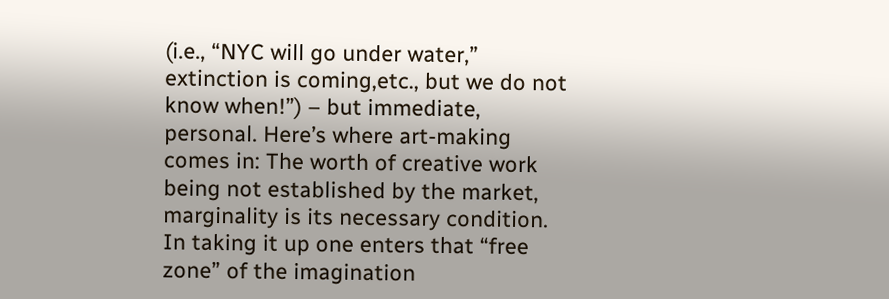(i.e., “NYC will go under water,” extinction is coming,etc., but we do not know when!”) – but immediate, personal. Here’s where art-making comes in: The worth of creative work being not established by the market, marginality is its necessary condition. In taking it up one enters that “free zone” of the imagination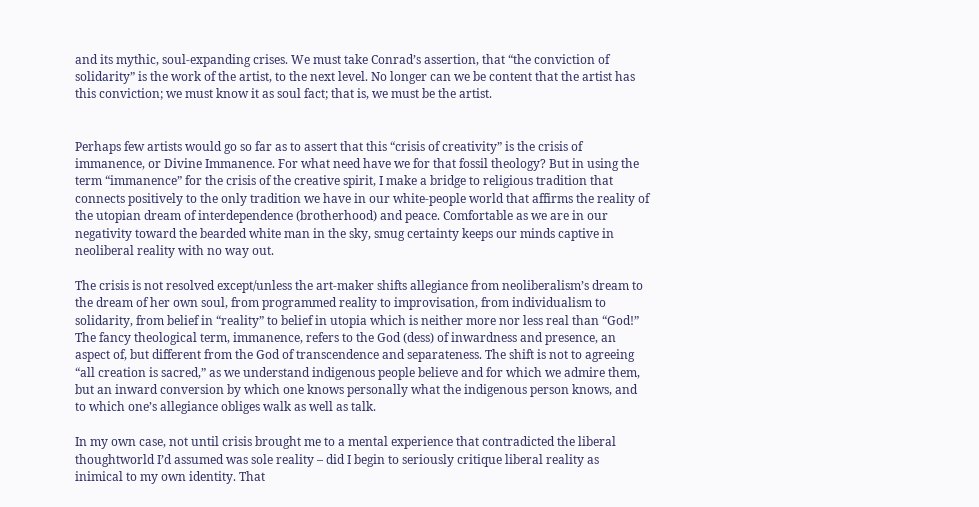and its mythic, soul-expanding crises. We must take Conrad’s assertion, that “the conviction of solidarity” is the work of the artist, to the next level. No longer can we be content that the artist has this conviction; we must know it as soul fact; that is, we must be the artist.


Perhaps few artists would go so far as to assert that this “crisis of creativity” is the crisis of immanence, or Divine Immanence. For what need have we for that fossil theology? But in using the term “immanence” for the crisis of the creative spirit, I make a bridge to religious tradition that connects positively to the only tradition we have in our white-people world that affirms the reality of the utopian dream of interdependence (brotherhood) and peace. Comfortable as we are in our negativity toward the bearded white man in the sky, smug certainty keeps our minds captive in neoliberal reality with no way out.

The crisis is not resolved except/unless the art-maker shifts allegiance from neoliberalism’s dream to the dream of her own soul, from programmed reality to improvisation, from individualism to solidarity, from belief in “reality” to belief in utopia which is neither more nor less real than “God!” The fancy theological term, immanence, refers to the God (dess) of inwardness and presence, an aspect of, but different from the God of transcendence and separateness. The shift is not to agreeing “all creation is sacred,” as we understand indigenous people believe and for which we admire them, but an inward conversion by which one knows personally what the indigenous person knows, and to which one’s allegiance obliges walk as well as talk.

In my own case, not until crisis brought me to a mental experience that contradicted the liberal thoughtworld I’d assumed was sole reality – did I begin to seriously critique liberal reality as inimical to my own identity. That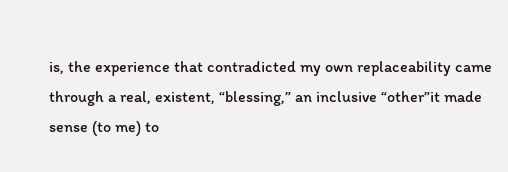is, the experience that contradicted my own replaceability came through a real, existent, “blessing,” an inclusive “other”it made sense (to me) to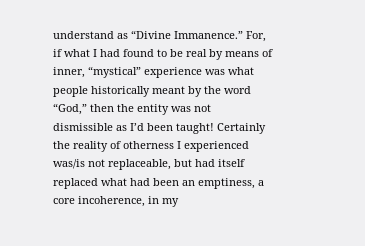understand as “Divine Immanence.” For, if what I had found to be real by means of inner, “mystical” experience was what people historically meant by the word “God,” then the entity was not dismissible as I’d been taught! Certainly the reality of otherness I experienced was/is not replaceable, but had itself replaced what had been an emptiness, a core incoherence, in my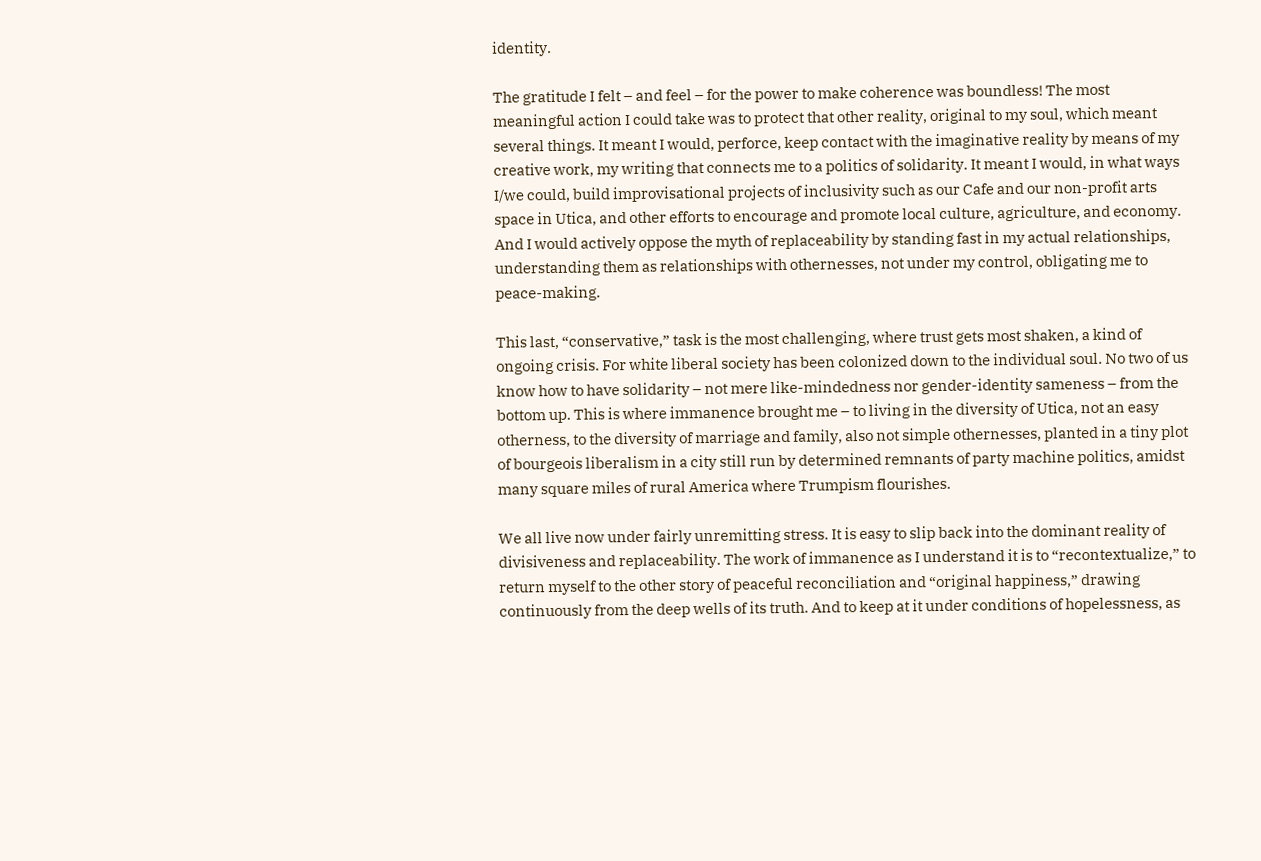identity.

The gratitude I felt – and feel – for the power to make coherence was boundless! The most meaningful action I could take was to protect that other reality, original to my soul, which meant several things. It meant I would, perforce, keep contact with the imaginative reality by means of my creative work, my writing that connects me to a politics of solidarity. It meant I would, in what ways I/we could, build improvisational projects of inclusivity such as our Cafe and our non-profit arts space in Utica, and other efforts to encourage and promote local culture, agriculture, and economy. And I would actively oppose the myth of replaceability by standing fast in my actual relationships, understanding them as relationships with othernesses, not under my control, obligating me to peace-making.

This last, “conservative,” task is the most challenging, where trust gets most shaken, a kind of ongoing crisis. For white liberal society has been colonized down to the individual soul. No two of us know how to have solidarity – not mere like-mindedness nor gender-identity sameness – from the bottom up. This is where immanence brought me – to living in the diversity of Utica, not an easy otherness, to the diversity of marriage and family, also not simple othernesses, planted in a tiny plot of bourgeois liberalism in a city still run by determined remnants of party machine politics, amidst many square miles of rural America where Trumpism flourishes.

We all live now under fairly unremitting stress. It is easy to slip back into the dominant reality of divisiveness and replaceability. The work of immanence as I understand it is to “recontextualize,” to return myself to the other story of peaceful reconciliation and “original happiness,” drawing continuously from the deep wells of its truth. And to keep at it under conditions of hopelessness, as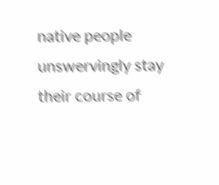native people unswervingly stay their course of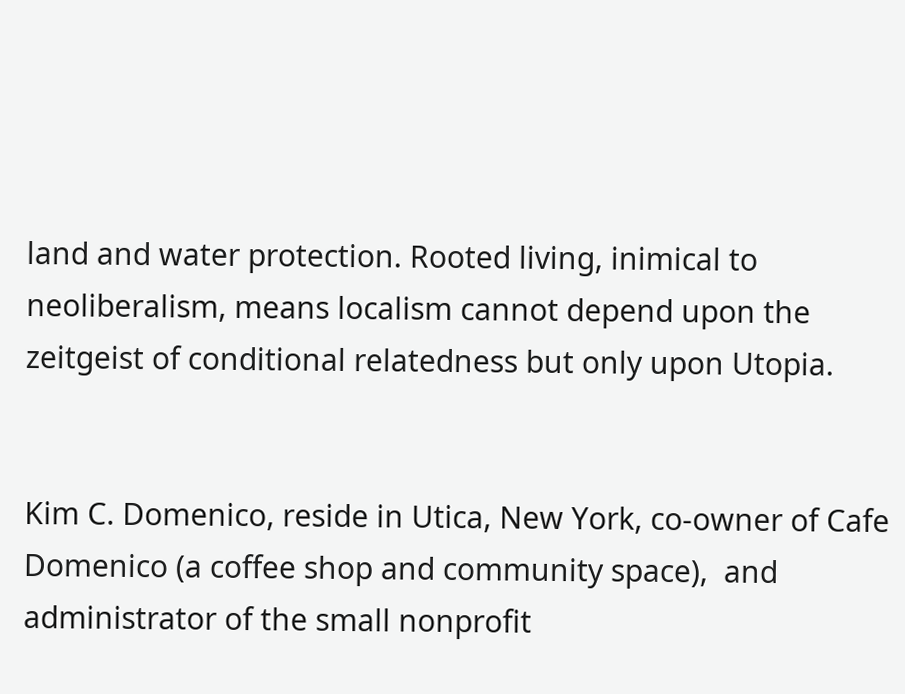land and water protection. Rooted living, inimical to neoliberalism, means localism cannot depend upon the zeitgeist of conditional relatedness but only upon Utopia.


Kim C. Domenico, reside in Utica, New York, co-owner of Cafe Domenico (a coffee shop and community space),  and administrator of the small nonprofit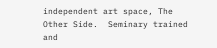independent art space, The Other Side.  Seminary trained and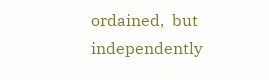ordained,  but independently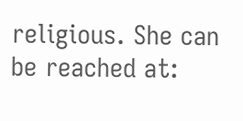religious. She can be reached at: